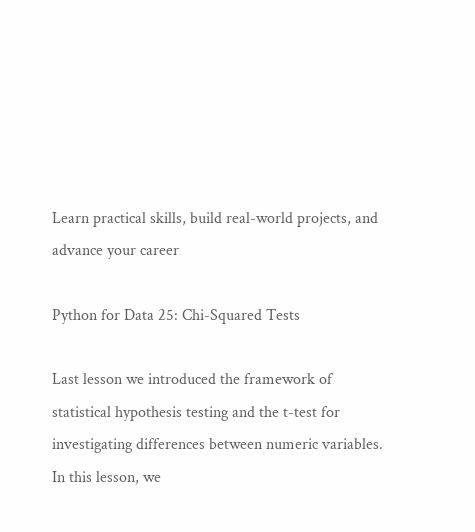Learn practical skills, build real-world projects, and advance your career

Python for Data 25: Chi-Squared Tests

Last lesson we introduced the framework of statistical hypothesis testing and the t-test for investigating differences between numeric variables. In this lesson, we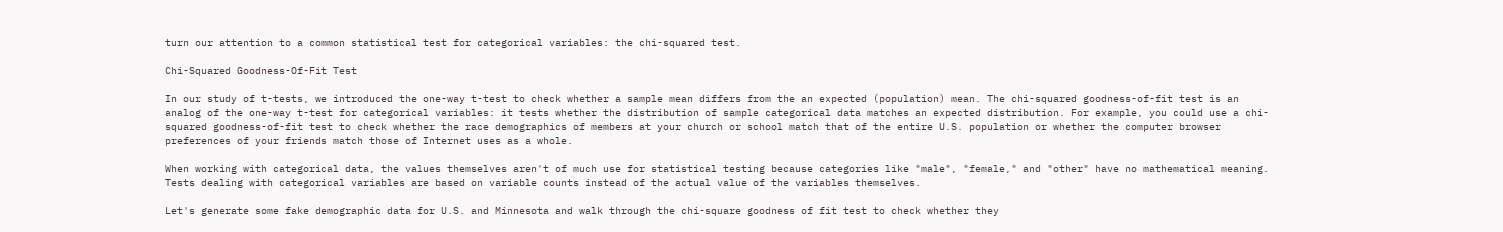turn our attention to a common statistical test for categorical variables: the chi-squared test.

Chi-Squared Goodness-Of-Fit Test

In our study of t-tests, we introduced the one-way t-test to check whether a sample mean differs from the an expected (population) mean. The chi-squared goodness-of-fit test is an analog of the one-way t-test for categorical variables: it tests whether the distribution of sample categorical data matches an expected distribution. For example, you could use a chi-squared goodness-of-fit test to check whether the race demographics of members at your church or school match that of the entire U.S. population or whether the computer browser preferences of your friends match those of Internet uses as a whole.

When working with categorical data, the values themselves aren't of much use for statistical testing because categories like "male", "female," and "other" have no mathematical meaning. Tests dealing with categorical variables are based on variable counts instead of the actual value of the variables themselves.

Let's generate some fake demographic data for U.S. and Minnesota and walk through the chi-square goodness of fit test to check whether they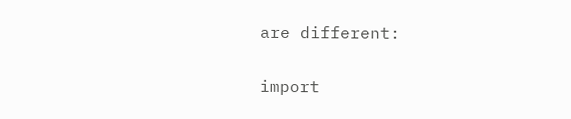are different:

import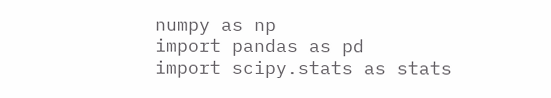numpy as np
import pandas as pd
import scipy.stats as stats